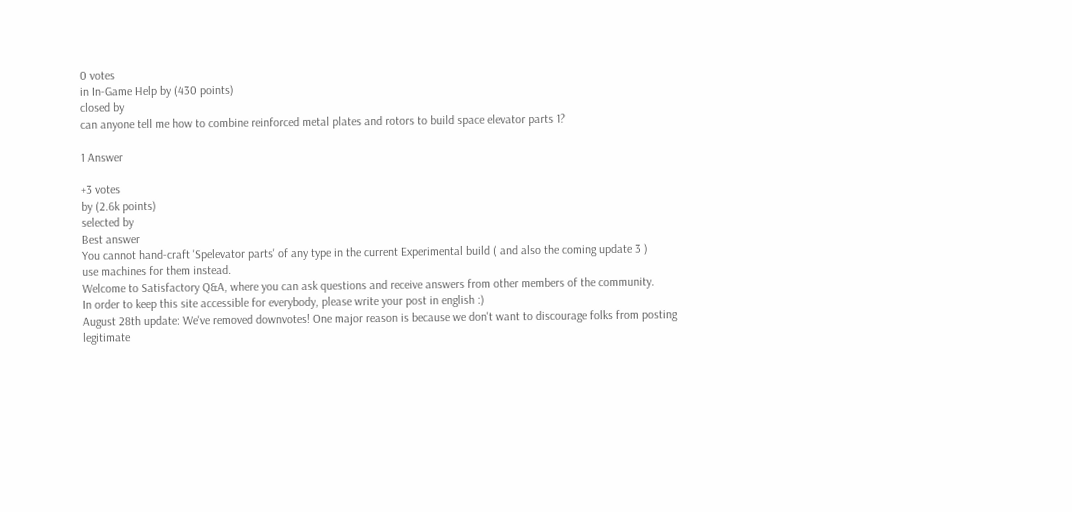0 votes
in In-Game Help by (430 points)
closed by
can anyone tell me how to combine reinforced metal plates and rotors to build space elevator parts 1?

1 Answer

+3 votes
by (2.6k points)
selected by
Best answer
You cannot hand-craft 'Spelevator parts' of any type in the current Experimental build ( and also the coming update 3 )
use machines for them instead.
Welcome to Satisfactory Q&A, where you can ask questions and receive answers from other members of the community.
In order to keep this site accessible for everybody, please write your post in english :)
August 28th update: We've removed downvotes! One major reason is because we don't want to discourage folks from posting legitimate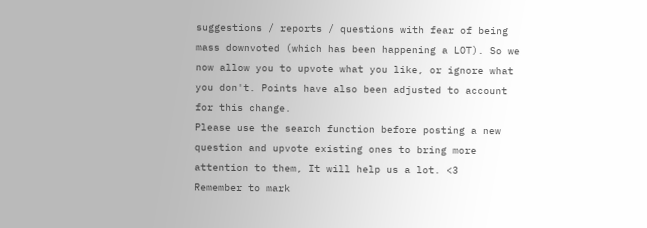suggestions / reports / questions with fear of being mass downvoted (which has been happening a LOT). So we now allow you to upvote what you like, or ignore what you don't. Points have also been adjusted to account for this change.
Please use the search function before posting a new question and upvote existing ones to bring more attention to them, It will help us a lot. <3
Remember to mark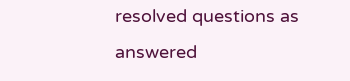resolved questions as answered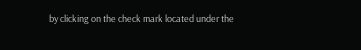by clicking on the check mark located under the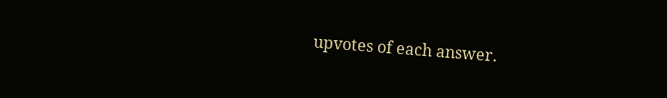upvotes of each answer.